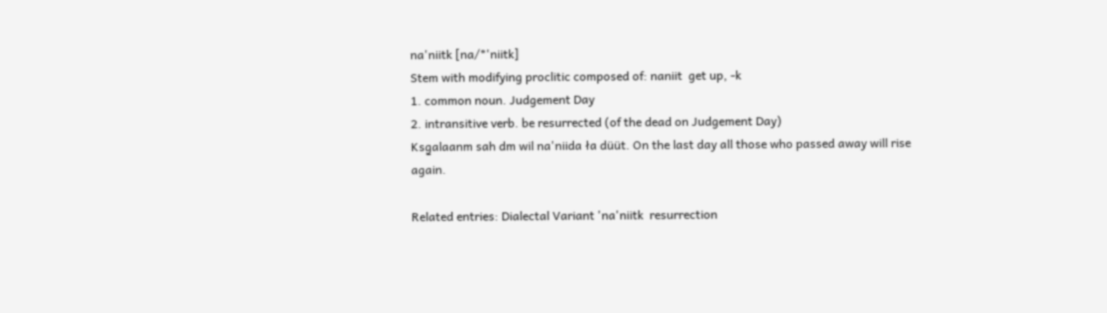na'niitk [na/*'niitk]
Stem with modifying proclitic composed of: naniit  get up, -k
1. common noun. Judgement Day
2. intransitive verb. be resurrected (of the dead on Judgement Day)
Ksg̱alaanm sah dm wil na'niida ła düüt. On the last day all those who passed away will rise again.

Related entries: Dialectal Variant 'na'niitk  resurrection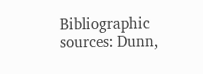Bibliographic sources: Dunn,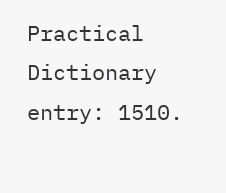Practical Dictionary entry: 1510.